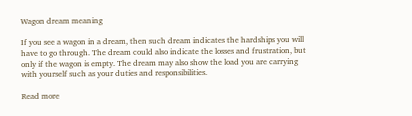Wagon dream meaning

If you see a wagon in a dream, then such dream indicates the hardships you will have to go through. The dream could also indicate the losses and frustration, but only if the wagon is empty. The dream may also show the load you are carrying with yourself such as your duties and responsibilities.

Read more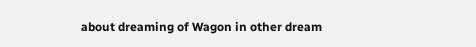about dreaming of Wagon in other dream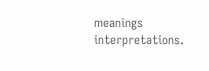meanings interpretations.